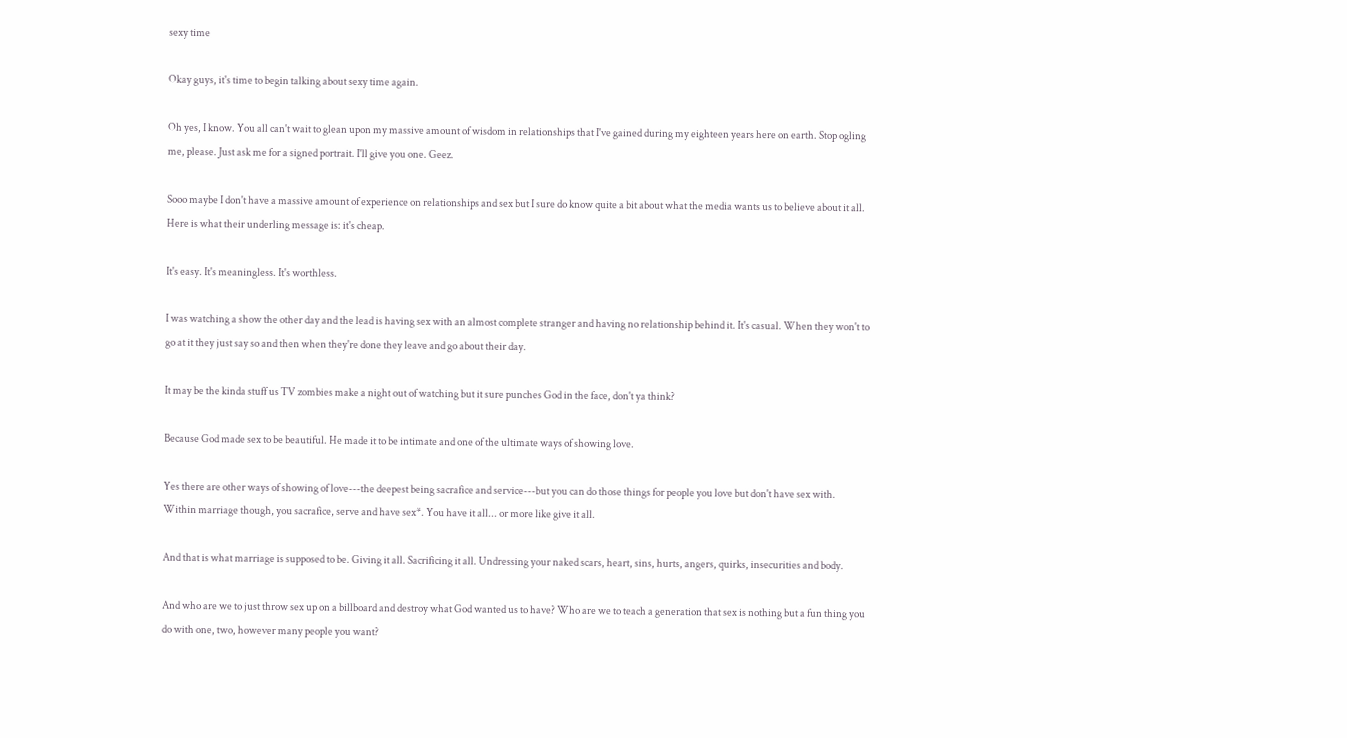sexy time

Okay guys, it's time to begin talking about sexy time again.

Oh yes, I know. You all can't wait to glean upon my massive amount of wisdom in relationships that I've gained during my eighteen years here on earth. Stop ogling me, please. Just ask me for a signed portrait. I'll give you one. Geez.

Sooo maybe I don't have a massive amount of experience on relationships and sex but I sure do know quite a bit about what the media wants us to believe about it all. Here is what their underling message is: it's cheap.

It's easy. It's meaningless. It's worthless.

I was watching a show the other day and the lead is having sex with an almost complete stranger and having no relationship behind it. It's casual. When they won't to go at it they just say so and then when they're done they leave and go about their day.

It may be the kinda stuff us TV zombies make a night out of watching but it sure punches God in the face, don't ya think?

Because God made sex to be beautiful. He made it to be intimate and one of the ultimate ways of showing love.

Yes there are other ways of showing of love---the deepest being sacrafice and service---but you can do those things for people you love but don't have sex with. Within marriage though, you sacrafice, serve and have sex*. You have it all... or more like give it all.

And that is what marriage is supposed to be. Giving it all. Sacrificing it all. Undressing your naked scars, heart, sins, hurts, angers, quirks, insecurities and body.

And who are we to just throw sex up on a billboard and destroy what God wanted us to have? Who are we to teach a generation that sex is nothing but a fun thing you do with one, two, however many people you want?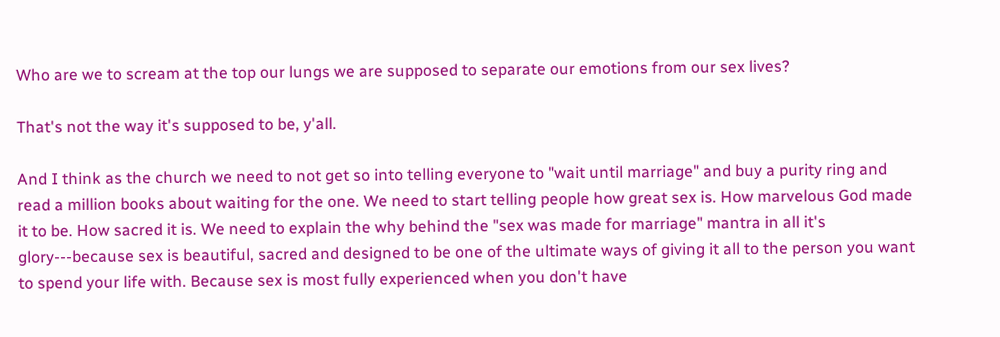Who are we to scream at the top our lungs we are supposed to separate our emotions from our sex lives?

That's not the way it's supposed to be, y'all.

And I think as the church we need to not get so into telling everyone to "wait until marriage" and buy a purity ring and read a million books about waiting for the one. We need to start telling people how great sex is. How marvelous God made it to be. How sacred it is. We need to explain the why behind the "sex was made for marriage" mantra in all it's glory---because sex is beautiful, sacred and designed to be one of the ultimate ways of giving it all to the person you want to spend your life with. Because sex is most fully experienced when you don't have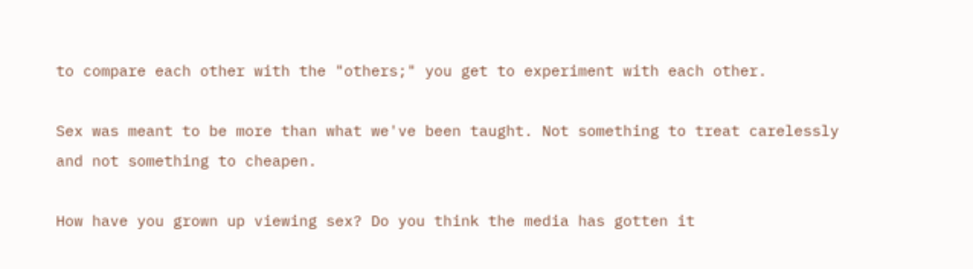to compare each other with the "others;" you get to experiment with each other.

Sex was meant to be more than what we've been taught. Not something to treat carelessly and not something to cheapen.

How have you grown up viewing sex? Do you think the media has gotten it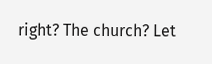right? The church? Let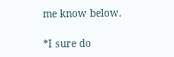me know below.

*I sure do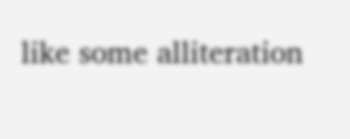like some alliteration